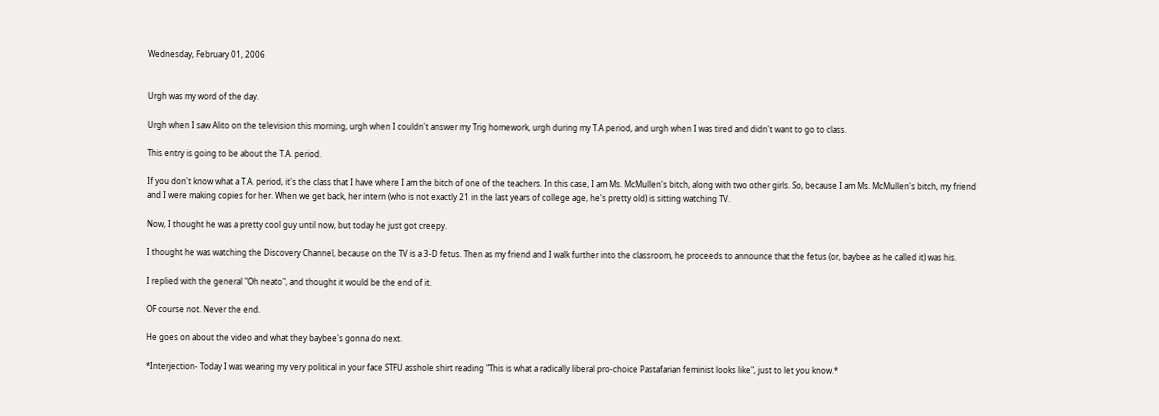Wednesday, February 01, 2006


Urgh was my word of the day.

Urgh when I saw Alito on the television this morning, urgh when I couldn't answer my Trig homework, urgh during my T.A period, and urgh when I was tired and didn't want to go to class.

This entry is going to be about the T.A. period.

If you don't know what a T.A. period, it's the class that I have where I am the bitch of one of the teachers. In this case, I am Ms. McMullen's bitch, along with two other girls. So, because I am Ms. McMullen's bitch, my friend and I were making copies for her. When we get back, her intern (who is not exactly 21 in the last years of college age, he's pretty old) is sitting watching TV.

Now, I thought he was a pretty cool guy until now, but today he just got creepy.

I thought he was watching the Discovery Channel, because on the TV is a 3-D fetus. Then as my friend and I walk further into the classroom, he proceeds to announce that the fetus (or, baybee as he called it) was his.

I replied with the general "Oh neato", and thought it would be the end of it.

OF course not. Never the end.

He goes on about the video and what they baybee's gonna do next.

*Interjection- Today I was wearing my very political in your face STFU asshole shirt reading "This is what a radically liberal pro-choice Pastafarian feminist looks like", just to let you know.*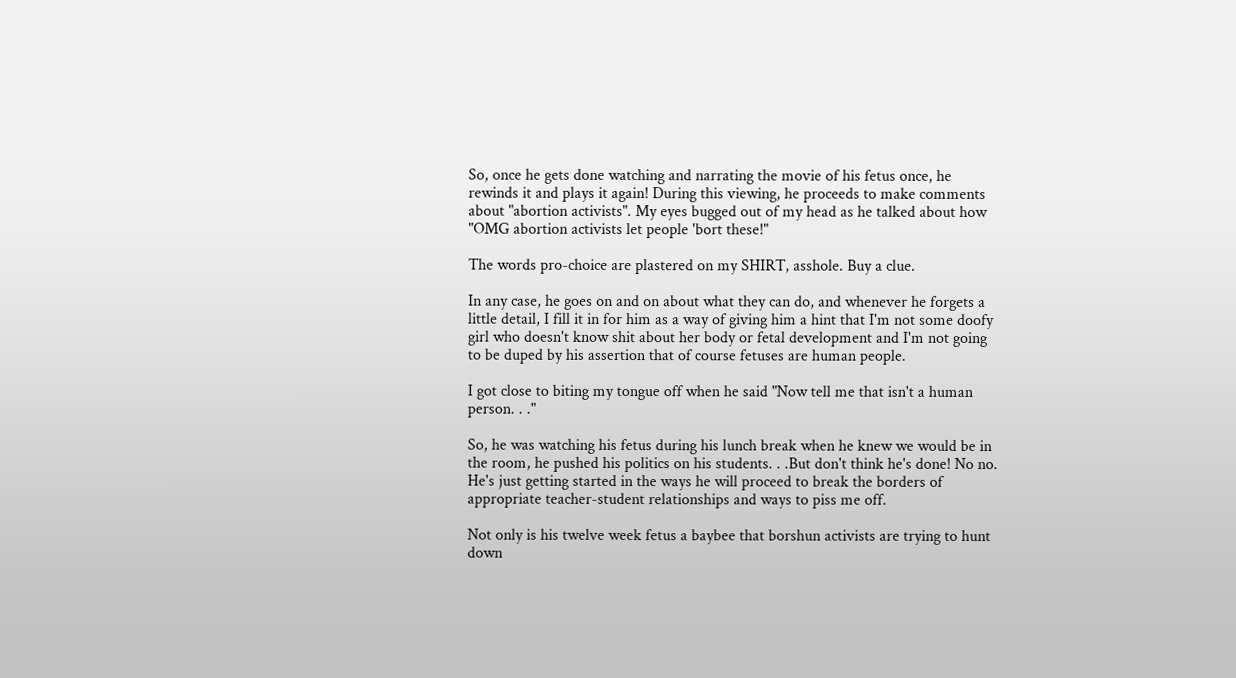So, once he gets done watching and narrating the movie of his fetus once, he rewinds it and plays it again! During this viewing, he proceeds to make comments about "abortion activists". My eyes bugged out of my head as he talked about how "OMG abortion activists let people 'bort these!"

The words pro-choice are plastered on my SHIRT, asshole. Buy a clue.

In any case, he goes on and on about what they can do, and whenever he forgets a little detail, I fill it in for him as a way of giving him a hint that I'm not some doofy girl who doesn't know shit about her body or fetal development and I'm not going to be duped by his assertion that of course fetuses are human people.

I got close to biting my tongue off when he said "Now tell me that isn't a human person. . ."

So, he was watching his fetus during his lunch break when he knew we would be in the room, he pushed his politics on his students. . .But don't think he's done! No no. He's just getting started in the ways he will proceed to break the borders of appropriate teacher-student relationships and ways to piss me off.

Not only is his twelve week fetus a baybee that borshun activists are trying to hunt down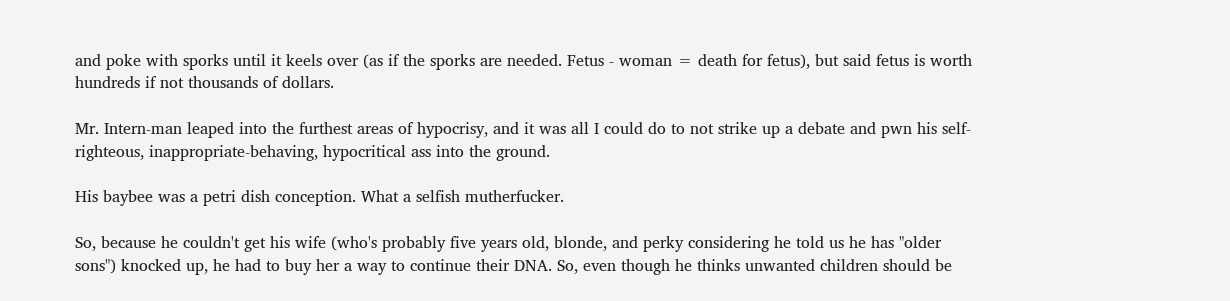and poke with sporks until it keels over (as if the sporks are needed. Fetus - woman = death for fetus), but said fetus is worth hundreds if not thousands of dollars.

Mr. Intern-man leaped into the furthest areas of hypocrisy, and it was all I could do to not strike up a debate and pwn his self-righteous, inappropriate-behaving, hypocritical ass into the ground.

His baybee was a petri dish conception. What a selfish mutherfucker.

So, because he couldn't get his wife (who's probably five years old, blonde, and perky considering he told us he has "older sons") knocked up, he had to buy her a way to continue their DNA. So, even though he thinks unwanted children should be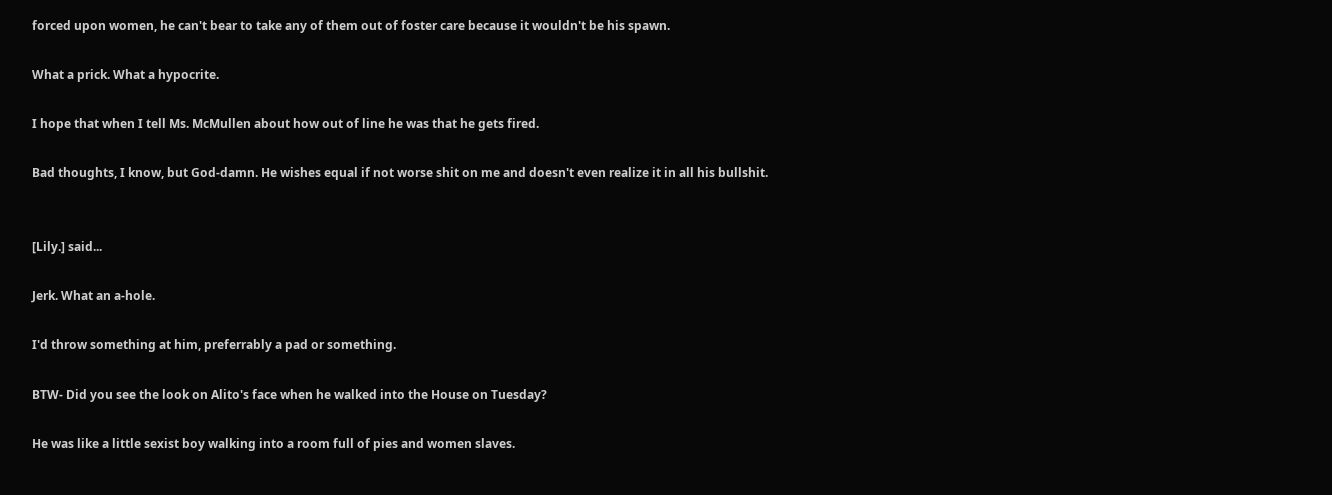forced upon women, he can't bear to take any of them out of foster care because it wouldn't be his spawn.

What a prick. What a hypocrite.

I hope that when I tell Ms. McMullen about how out of line he was that he gets fired.

Bad thoughts, I know, but God-damn. He wishes equal if not worse shit on me and doesn't even realize it in all his bullshit.


[Lily.] said...

Jerk. What an a-hole.

I'd throw something at him, preferrably a pad or something.

BTW- Did you see the look on Alito's face when he walked into the House on Tuesday?

He was like a little sexist boy walking into a room full of pies and women slaves.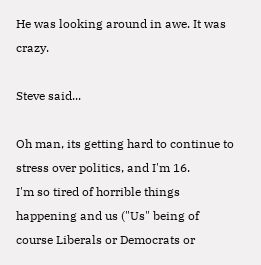He was looking around in awe. It was crazy.

Steve said...

Oh man, its getting hard to continue to stress over politics, and I'm 16.
I'm so tired of horrible things happening and us ("Us" being of course Liberals or Democrats or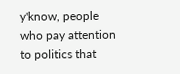y'know, people who pay attention to politics that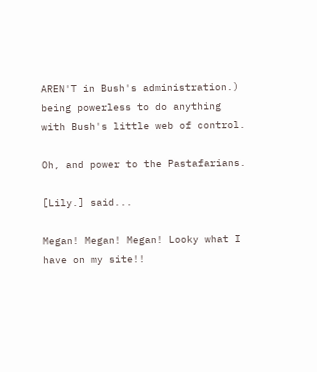AREN'T in Bush's administration.)
being powerless to do anything with Bush's little web of control.

Oh, and power to the Pastafarians.

[Lily.] said...

Megan! Megan! Megan! Looky what I have on my site!!